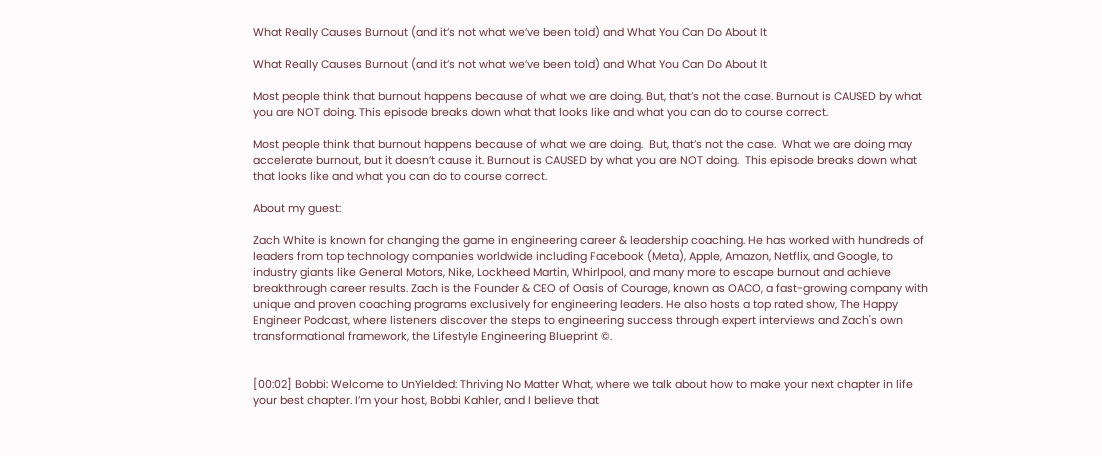What Really Causes Burnout (and it’s not what we’ve been told) and What You Can Do About It

What Really Causes Burnout (and it’s not what we’ve been told) and What You Can Do About It

Most people think that burnout happens because of what we are doing. But, that’s not the case. Burnout is CAUSED by what you are NOT doing. This episode breaks down what that looks like and what you can do to course correct.

Most people think that burnout happens because of what we are doing.  But, that’s not the case.  What we are doing may accelerate burnout, but it doesn’t cause it. Burnout is CAUSED by what you are NOT doing.  This episode breaks down what that looks like and what you can do to course correct.

About my guest:

Zach White is known for changing the game in engineering career & leadership coaching. He has worked with hundreds of leaders from top technology companies worldwide including Facebook (Meta), Apple, Amazon, Netflix, and Google, to industry giants like General Motors, Nike, Lockheed Martin, Whirlpool, and many more to escape burnout and achieve breakthrough career results. Zach is the Founder & CEO of Oasis of Courage, known as OACO, a fast-growing company with unique and proven coaching programs exclusively for engineering leaders. He also hosts a top rated show, The Happy Engineer Podcast, where listeners discover the steps to engineering success through expert interviews and Zach's own transformational framework, the Lifestyle Engineering Blueprint ©.


[00:02] Bobbi: Welcome to UnYielded: Thriving No Matter What, where we talk about how to make your next chapter in life your best chapter. I’m your host, Bobbi Kahler, and I believe that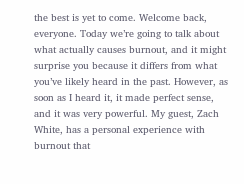the best is yet to come. Welcome back, everyone. Today we’re going to talk about what actually causes burnout, and it might surprise you because it differs from what you’ve likely heard in the past. However, as soon as I heard it, it made perfect sense, and it was very powerful. My guest, Zach White, has a personal experience with burnout that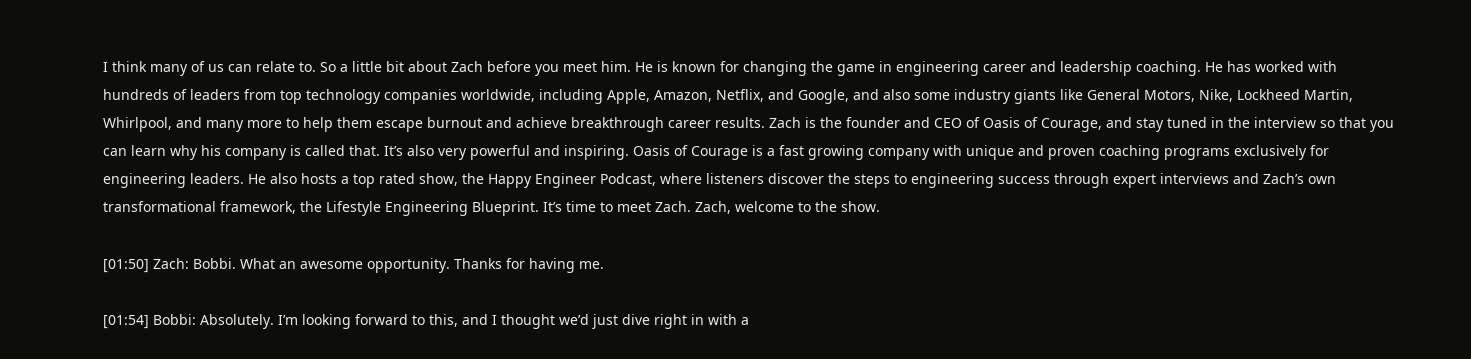I think many of us can relate to. So a little bit about Zach before you meet him. He is known for changing the game in engineering career and leadership coaching. He has worked with hundreds of leaders from top technology companies worldwide, including Apple, Amazon, Netflix, and Google, and also some industry giants like General Motors, Nike, Lockheed Martin, Whirlpool, and many more to help them escape burnout and achieve breakthrough career results. Zach is the founder and CEO of Oasis of Courage, and stay tuned in the interview so that you can learn why his company is called that. It’s also very powerful and inspiring. Oasis of Courage is a fast growing company with unique and proven coaching programs exclusively for engineering leaders. He also hosts a top rated show, the Happy Engineer Podcast, where listeners discover the steps to engineering success through expert interviews and Zach’s own transformational framework, the Lifestyle Engineering Blueprint. It’s time to meet Zach. Zach, welcome to the show.

[01:50] Zach: Bobbi. What an awesome opportunity. Thanks for having me.

[01:54] Bobbi: Absolutely. I’m looking forward to this, and I thought we’d just dive right in with a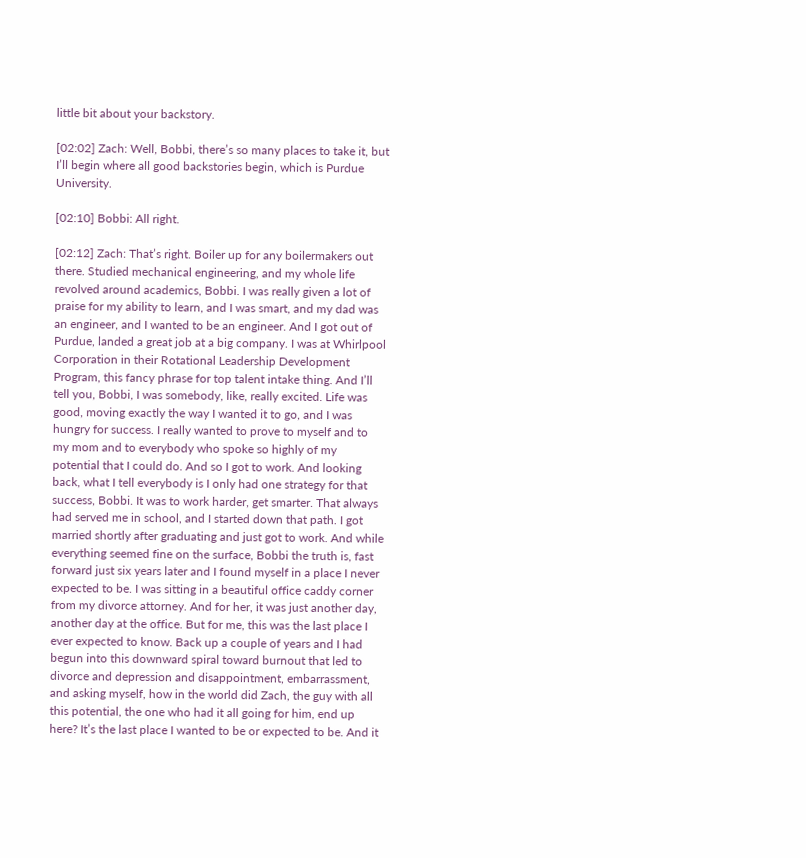little bit about your backstory.

[02:02] Zach: Well, Bobbi, there’s so many places to take it, but I’ll begin where all good backstories begin, which is Purdue University.

[02:10] Bobbi: All right.

[02:12] Zach: That’s right. Boiler up for any boilermakers out there. Studied mechanical engineering, and my whole life revolved around academics, Bobbi. I was really given a lot of praise for my ability to learn, and I was smart, and my dad was an engineer, and I wanted to be an engineer. And I got out of Purdue, landed a great job at a big company. I was at Whirlpool Corporation in their Rotational Leadership Development Program, this fancy phrase for top talent intake thing. And I’ll tell you, Bobbi, I was somebody, like, really excited. Life was good, moving exactly the way I wanted it to go, and I was hungry for success. I really wanted to prove to myself and to my mom and to everybody who spoke so highly of my potential that I could do. And so I got to work. And looking back, what I tell everybody is I only had one strategy for that success, Bobbi. It was to work harder, get smarter. That always had served me in school, and I started down that path. I got married shortly after graduating and just got to work. And while everything seemed fine on the surface, Bobbi the truth is, fast forward just six years later and I found myself in a place I never expected to be. I was sitting in a beautiful office caddy corner from my divorce attorney. And for her, it was just another day, another day at the office. But for me, this was the last place I ever expected to know. Back up a couple of years and I had begun into this downward spiral toward burnout that led to divorce and depression and disappointment, embarrassment, and asking myself, how in the world did Zach, the guy with all this potential, the one who had it all going for him, end up here? It’s the last place I wanted to be or expected to be. And it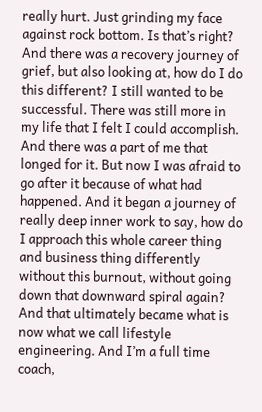really hurt. Just grinding my face against rock bottom. Is that’s right? And there was a recovery journey of grief, but also looking at, how do I do this different? I still wanted to be successful. There was still more in my life that I felt I could accomplish. And there was a part of me that longed for it. But now I was afraid to go after it because of what had happened. And it began a journey of really deep inner work to say, how do I approach this whole career thing and business thing differently without this burnout, without going down that downward spiral again? And that ultimately became what is now what we call lifestyle engineering. And I’m a full time coach,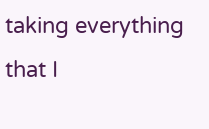taking everything that I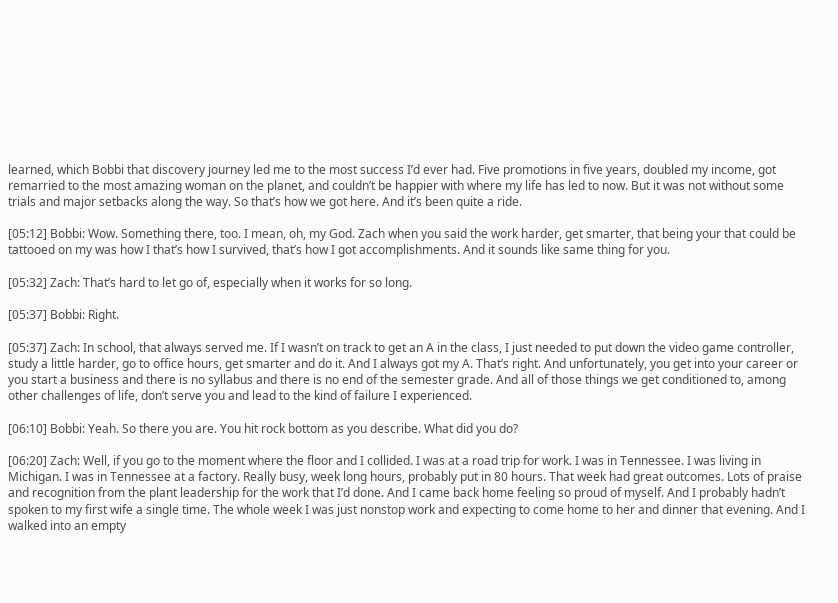learned, which Bobbi that discovery journey led me to the most success I’d ever had. Five promotions in five years, doubled my income, got remarried to the most amazing woman on the planet, and couldn’t be happier with where my life has led to now. But it was not without some trials and major setbacks along the way. So that’s how we got here. And it’s been quite a ride.

[05:12] Bobbi: Wow. Something there, too. I mean, oh, my God. Zach when you said the work harder, get smarter, that being your that could be tattooed on my was how I that’s how I survived, that’s how I got accomplishments. And it sounds like same thing for you.

[05:32] Zach: That’s hard to let go of, especially when it works for so long.

[05:37] Bobbi: Right.

[05:37] Zach: In school, that always served me. If I wasn’t on track to get an A in the class, I just needed to put down the video game controller, study a little harder, go to office hours, get smarter and do it. And I always got my A. That’s right. And unfortunately, you get into your career or you start a business and there is no syllabus and there is no end of the semester grade. And all of those things we get conditioned to, among other challenges of life, don’t serve you and lead to the kind of failure I experienced.

[06:10] Bobbi: Yeah. So there you are. You hit rock bottom as you describe. What did you do?

[06:20] Zach: Well, if you go to the moment where the floor and I collided. I was at a road trip for work. I was in Tennessee. I was living in Michigan. I was in Tennessee at a factory. Really busy, week long hours, probably put in 80 hours. That week had great outcomes. Lots of praise and recognition from the plant leadership for the work that I’d done. And I came back home feeling so proud of myself. And I probably hadn’t spoken to my first wife a single time. The whole week I was just nonstop work and expecting to come home to her and dinner that evening. And I walked into an empty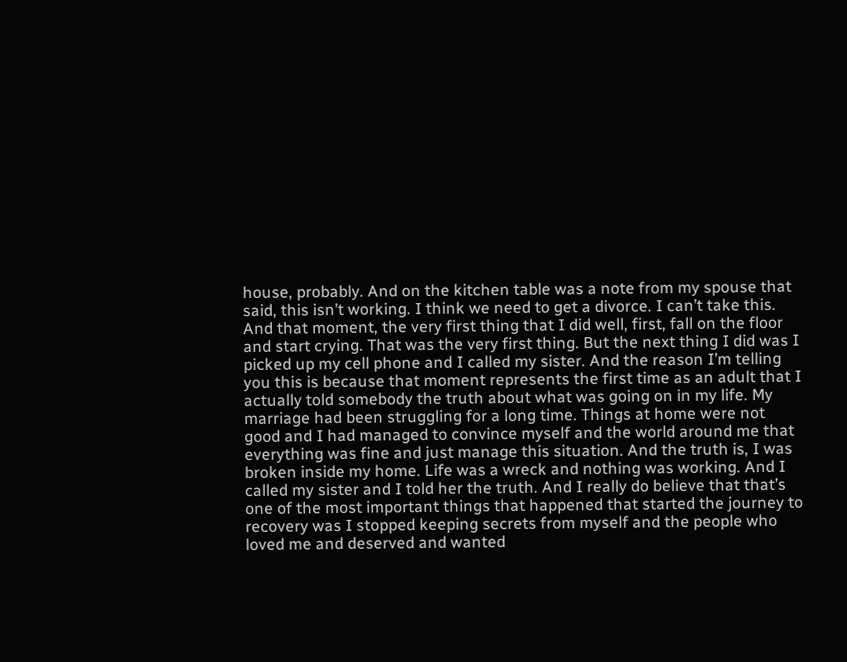house, probably. And on the kitchen table was a note from my spouse that said, this isn’t working. I think we need to get a divorce. I can’t take this. And that moment, the very first thing that I did well, first, fall on the floor and start crying. That was the very first thing. But the next thing I did was I picked up my cell phone and I called my sister. And the reason I’m telling you this is because that moment represents the first time as an adult that I actually told somebody the truth about what was going on in my life. My marriage had been struggling for a long time. Things at home were not good and I had managed to convince myself and the world around me that everything was fine and just manage this situation. And the truth is, I was broken inside my home. Life was a wreck and nothing was working. And I called my sister and I told her the truth. And I really do believe that that’s one of the most important things that happened that started the journey to recovery was I stopped keeping secrets from myself and the people who loved me and deserved and wanted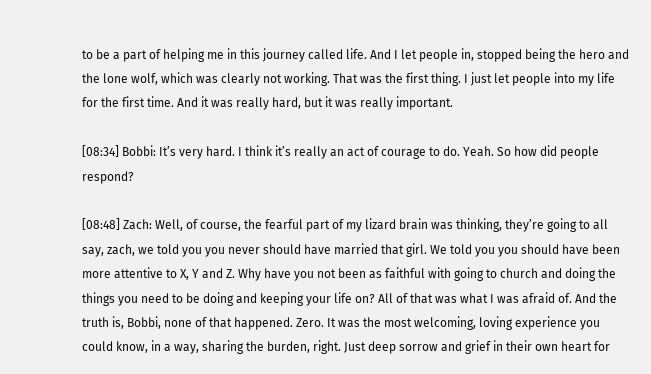to be a part of helping me in this journey called life. And I let people in, stopped being the hero and the lone wolf, which was clearly not working. That was the first thing. I just let people into my life for the first time. And it was really hard, but it was really important.

[08:34] Bobbi: It’s very hard. I think it’s really an act of courage to do. Yeah. So how did people respond?

[08:48] Zach: Well, of course, the fearful part of my lizard brain was thinking, they’re going to all say, zach, we told you you never should have married that girl. We told you you should have been more attentive to X, Y and Z. Why have you not been as faithful with going to church and doing the things you need to be doing and keeping your life on? All of that was what I was afraid of. And the truth is, Bobbi, none of that happened. Zero. It was the most welcoming, loving experience you could know, in a way, sharing the burden, right. Just deep sorrow and grief in their own heart for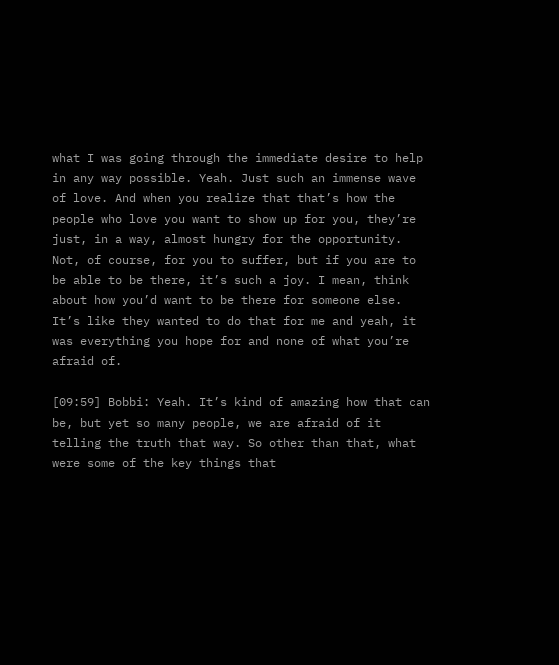what I was going through the immediate desire to help in any way possible. Yeah. Just such an immense wave of love. And when you realize that that’s how the people who love you want to show up for you, they’re just, in a way, almost hungry for the opportunity. Not, of course, for you to suffer, but if you are to be able to be there, it’s such a joy. I mean, think about how you’d want to be there for someone else. It’s like they wanted to do that for me and yeah, it was everything you hope for and none of what you’re afraid of.

[09:59] Bobbi: Yeah. It’s kind of amazing how that can be, but yet so many people, we are afraid of it telling the truth that way. So other than that, what were some of the key things that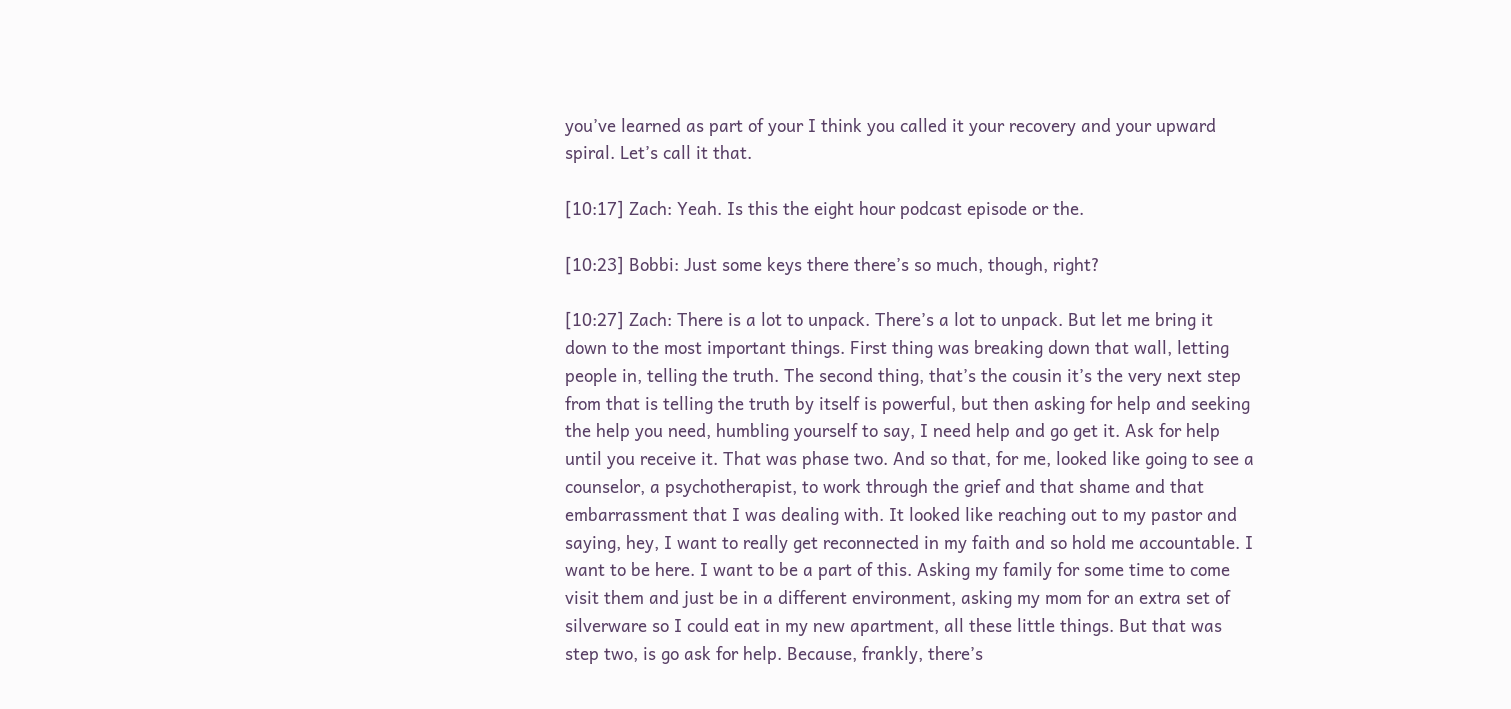you’ve learned as part of your I think you called it your recovery and your upward spiral. Let’s call it that.

[10:17] Zach: Yeah. Is this the eight hour podcast episode or the.

[10:23] Bobbi: Just some keys there there’s so much, though, right?

[10:27] Zach: There is a lot to unpack. There’s a lot to unpack. But let me bring it down to the most important things. First thing was breaking down that wall, letting people in, telling the truth. The second thing, that’s the cousin it’s the very next step from that is telling the truth by itself is powerful, but then asking for help and seeking the help you need, humbling yourself to say, I need help and go get it. Ask for help until you receive it. That was phase two. And so that, for me, looked like going to see a counselor, a psychotherapist, to work through the grief and that shame and that embarrassment that I was dealing with. It looked like reaching out to my pastor and saying, hey, I want to really get reconnected in my faith and so hold me accountable. I want to be here. I want to be a part of this. Asking my family for some time to come visit them and just be in a different environment, asking my mom for an extra set of silverware so I could eat in my new apartment, all these little things. But that was step two, is go ask for help. Because, frankly, there’s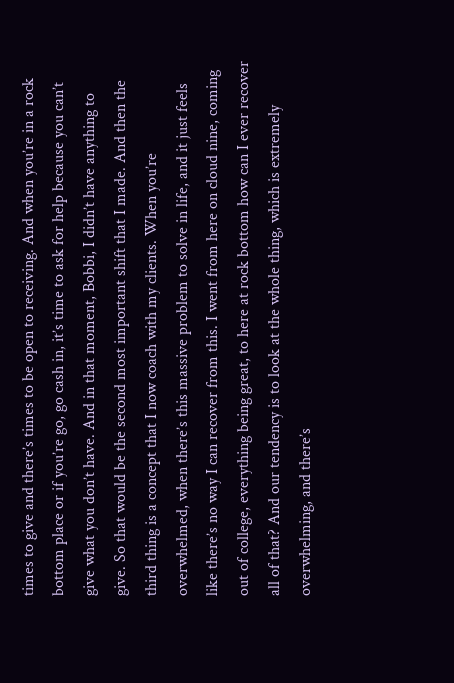times to give and there’s times to be open to receiving. And when you’re in a rock bottom place or if you’re go, go cash in, it’s time to ask for help because you can’t give what you don’t have. And in that moment, Bobbi, I didn’t have anything to give. So that would be the second most important shift that I made. And then the third thing is a concept that I now coach with my clients. When you’re overwhelmed, when there’s this massive problem to solve in life, and it just feels like there’s no way I can recover from this. I went from here on cloud nine, coming out of college, everything being great, to here at rock bottom how can I ever recover all of that? And our tendency is to look at the whole thing, which is extremely overwhelming, and there’s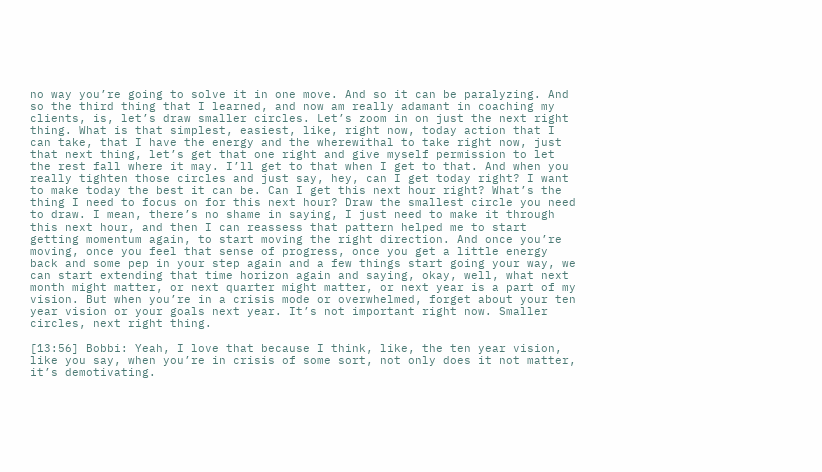no way you’re going to solve it in one move. And so it can be paralyzing. And so the third thing that I learned, and now am really adamant in coaching my clients, is, let’s draw smaller circles. Let’s zoom in on just the next right thing. What is that simplest, easiest, like, right now, today action that I can take, that I have the energy and the wherewithal to take right now, just that next thing, let’s get that one right and give myself permission to let the rest fall where it may. I’ll get to that when I get to that. And when you really tighten those circles and just say, hey, can I get today right? I want to make today the best it can be. Can I get this next hour right? What’s the thing I need to focus on for this next hour? Draw the smallest circle you need to draw. I mean, there’s no shame in saying, I just need to make it through this next hour, and then I can reassess that pattern helped me to start getting momentum again, to start moving the right direction. And once you’re moving, once you feel that sense of progress, once you get a little energy back and some pep in your step again and a few things start going your way, we can start extending that time horizon again and saying, okay, well, what next month might matter, or next quarter might matter, or next year is a part of my vision. But when you’re in a crisis mode or overwhelmed, forget about your ten year vision or your goals next year. It’s not important right now. Smaller circles, next right thing.

[13:56] Bobbi: Yeah, I love that because I think, like, the ten year vision, like you say, when you’re in crisis of some sort, not only does it not matter, it’s demotivating.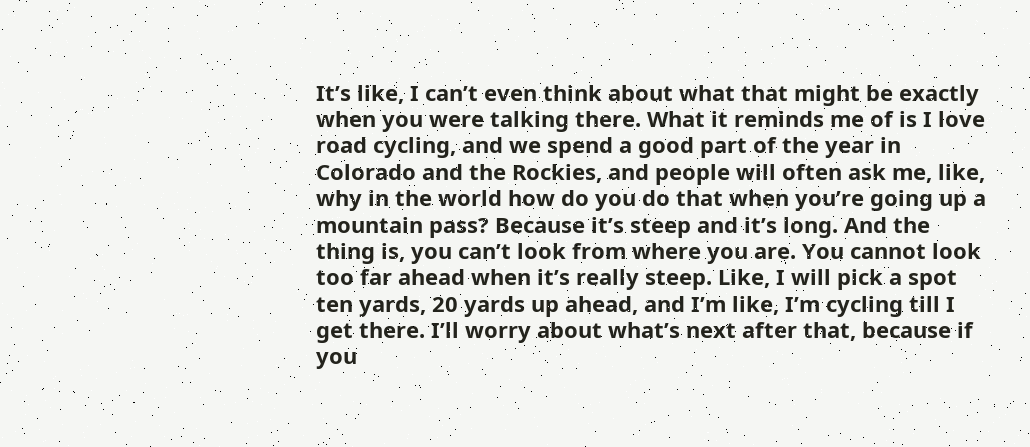It’s like, I can’t even think about what that might be exactly when you were talking there. What it reminds me of is I love road cycling, and we spend a good part of the year in Colorado and the Rockies, and people will often ask me, like, why in the world how do you do that when you’re going up a mountain pass? Because it’s steep and it’s long. And the thing is, you can’t look from where you are. You cannot look too far ahead when it’s really steep. Like, I will pick a spot ten yards, 20 yards up ahead, and I’m like, I’m cycling till I get there. I’ll worry about what’s next after that, because if you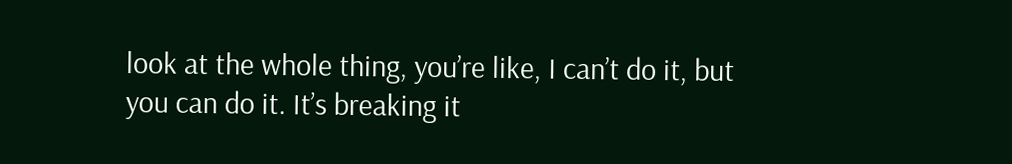look at the whole thing, you’re like, I can’t do it, but you can do it. It’s breaking it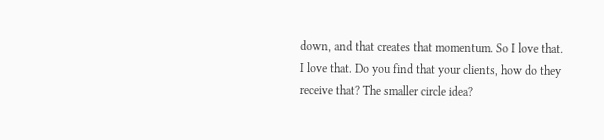down, and that creates that momentum. So I love that. I love that. Do you find that your clients, how do they receive that? The smaller circle idea?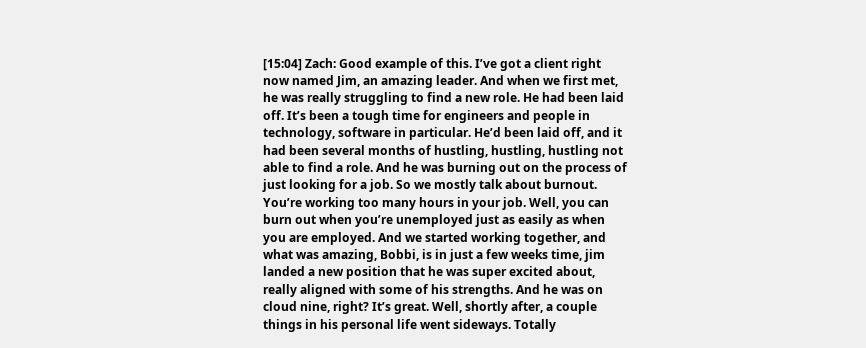[15:04] Zach: Good example of this. I’ve got a client right now named Jim, an amazing leader. And when we first met, he was really struggling to find a new role. He had been laid off. It’s been a tough time for engineers and people in technology, software in particular. He’d been laid off, and it had been several months of hustling, hustling, hustling not able to find a role. And he was burning out on the process of just looking for a job. So we mostly talk about burnout. You’re working too many hours in your job. Well, you can burn out when you’re unemployed just as easily as when you are employed. And we started working together, and what was amazing, Bobbi, is in just a few weeks time, jim landed a new position that he was super excited about, really aligned with some of his strengths. And he was on cloud nine, right? It’s great. Well, shortly after, a couple things in his personal life went sideways. Totally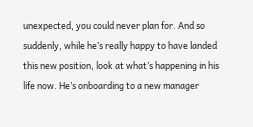unexpected, you could never plan for. And so suddenly, while he’s really happy to have landed this new position, look at what’s happening in his life now. He’s onboarding to a new manager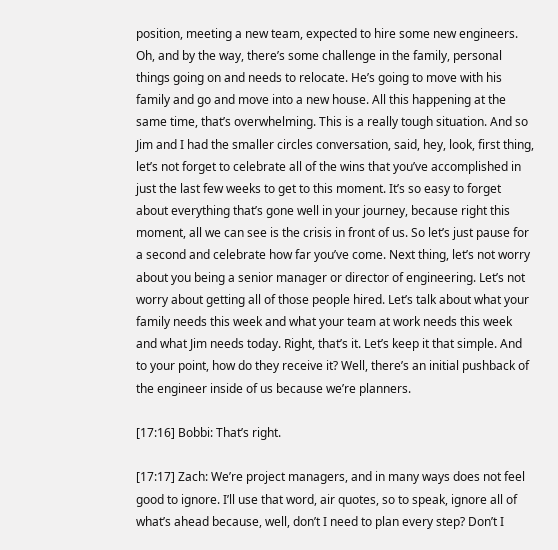position, meeting a new team, expected to hire some new engineers. Oh, and by the way, there’s some challenge in the family, personal things going on and needs to relocate. He’s going to move with his family and go and move into a new house. All this happening at the same time, that’s overwhelming. This is a really tough situation. And so Jim and I had the smaller circles conversation, said, hey, look, first thing, let’s not forget to celebrate all of the wins that you’ve accomplished in just the last few weeks to get to this moment. It’s so easy to forget about everything that’s gone well in your journey, because right this moment, all we can see is the crisis in front of us. So let’s just pause for a second and celebrate how far you’ve come. Next thing, let’s not worry about you being a senior manager or director of engineering. Let’s not worry about getting all of those people hired. Let’s talk about what your family needs this week and what your team at work needs this week and what Jim needs today. Right, that’s it. Let’s keep it that simple. And to your point, how do they receive it? Well, there’s an initial pushback of the engineer inside of us because we’re planners.

[17:16] Bobbi: That’s right.

[17:17] Zach: We’re project managers, and in many ways does not feel good to ignore. I’ll use that word, air quotes, so to speak, ignore all of what’s ahead because, well, don’t I need to plan every step? Don’t I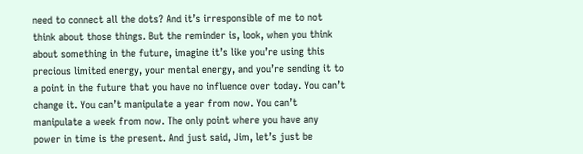need to connect all the dots? And it’s irresponsible of me to not think about those things. But the reminder is, look, when you think about something in the future, imagine it’s like you’re using this precious limited energy, your mental energy, and you’re sending it to a point in the future that you have no influence over today. You can’t change it. You can’t manipulate a year from now. You can’t manipulate a week from now. The only point where you have any power in time is the present. And just said, Jim, let’s just be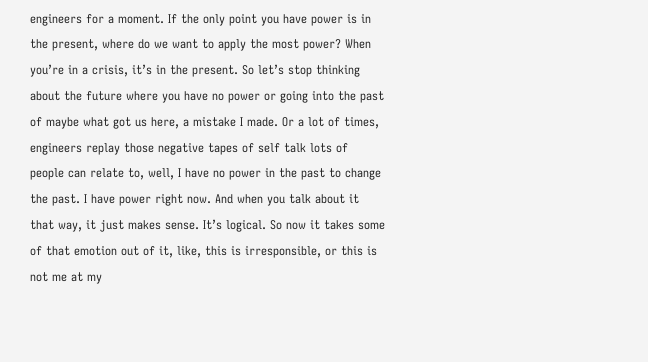engineers for a moment. If the only point you have power is in the present, where do we want to apply the most power? When you’re in a crisis, it’s in the present. So let’s stop thinking about the future where you have no power or going into the past of maybe what got us here, a mistake I made. Or a lot of times, engineers replay those negative tapes of self talk lots of people can relate to, well, I have no power in the past to change the past. I have power right now. And when you talk about it that way, it just makes sense. It’s logical. So now it takes some of that emotion out of it, like, this is irresponsible, or this is not me at my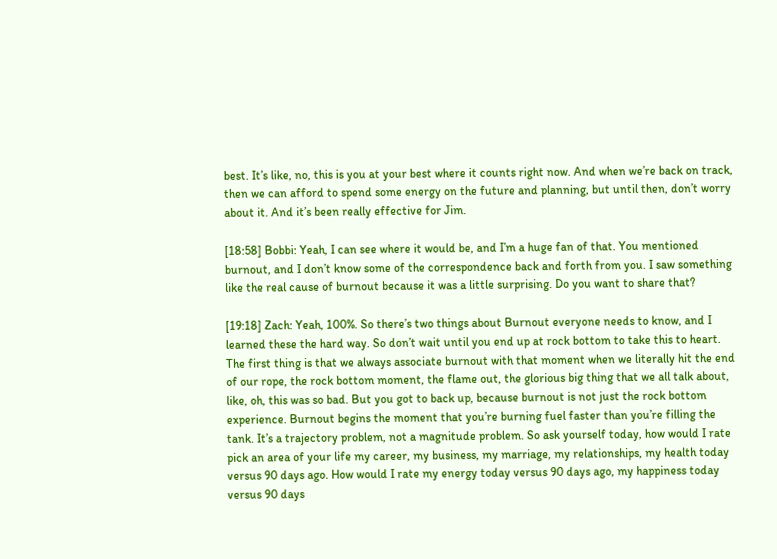best. It’s like, no, this is you at your best where it counts right now. And when we’re back on track, then we can afford to spend some energy on the future and planning, but until then, don’t worry about it. And it’s been really effective for Jim.

[18:58] Bobbi: Yeah, I can see where it would be, and I’m a huge fan of that. You mentioned burnout, and I don’t know some of the correspondence back and forth from you. I saw something like the real cause of burnout because it was a little surprising. Do you want to share that?

[19:18] Zach: Yeah, 100%. So there’s two things about Burnout everyone needs to know, and I learned these the hard way. So don’t wait until you end up at rock bottom to take this to heart. The first thing is that we always associate burnout with that moment when we literally hit the end of our rope, the rock bottom moment, the flame out, the glorious big thing that we all talk about, like, oh, this was so bad. But you got to back up, because burnout is not just the rock bottom experience. Burnout begins the moment that you’re burning fuel faster than you’re filling the tank. It’s a trajectory problem, not a magnitude problem. So ask yourself today, how would I rate pick an area of your life my career, my business, my marriage, my relationships, my health today versus 90 days ago. How would I rate my energy today versus 90 days ago, my happiness today versus 90 days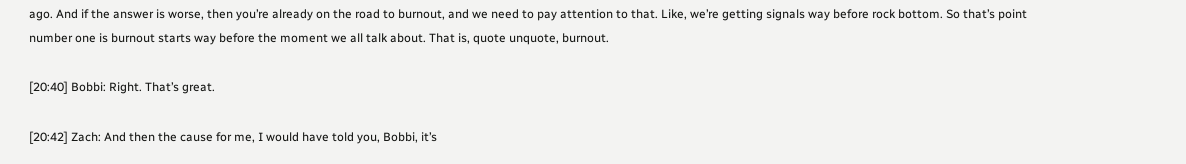ago. And if the answer is worse, then you’re already on the road to burnout, and we need to pay attention to that. Like, we’re getting signals way before rock bottom. So that’s point number one is burnout starts way before the moment we all talk about. That is, quote unquote, burnout.

[20:40] Bobbi: Right. That’s great.

[20:42] Zach: And then the cause for me, I would have told you, Bobbi, it’s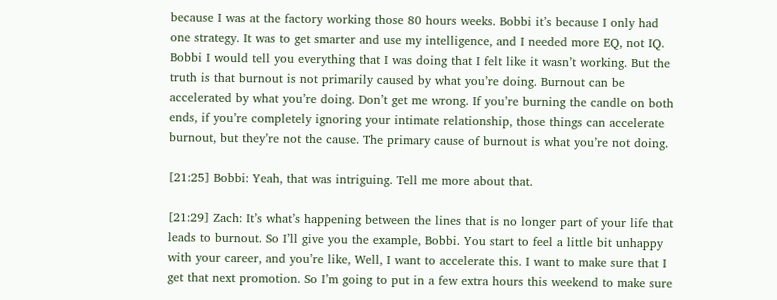because I was at the factory working those 80 hours weeks. Bobbi it’s because I only had one strategy. It was to get smarter and use my intelligence, and I needed more EQ, not IQ. Bobbi I would tell you everything that I was doing that I felt like it wasn’t working. But the truth is that burnout is not primarily caused by what you’re doing. Burnout can be accelerated by what you’re doing. Don’t get me wrong. If you’re burning the candle on both ends, if you’re completely ignoring your intimate relationship, those things can accelerate burnout, but they’re not the cause. The primary cause of burnout is what you’re not doing.

[21:25] Bobbi: Yeah, that was intriguing. Tell me more about that.

[21:29] Zach: It’s what’s happening between the lines that is no longer part of your life that leads to burnout. So I’ll give you the example, Bobbi. You start to feel a little bit unhappy with your career, and you’re like, Well, I want to accelerate this. I want to make sure that I get that next promotion. So I’m going to put in a few extra hours this weekend to make sure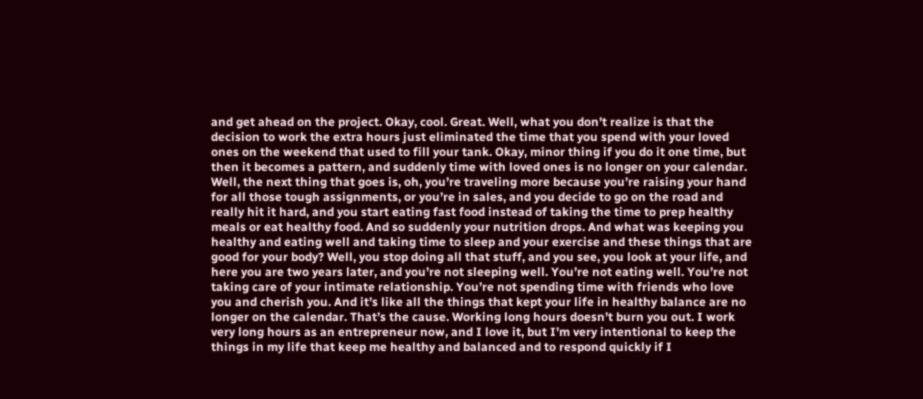and get ahead on the project. Okay, cool. Great. Well, what you don’t realize is that the decision to work the extra hours just eliminated the time that you spend with your loved ones on the weekend that used to fill your tank. Okay, minor thing if you do it one time, but then it becomes a pattern, and suddenly time with loved ones is no longer on your calendar. Well, the next thing that goes is, oh, you’re traveling more because you’re raising your hand for all those tough assignments, or you’re in sales, and you decide to go on the road and really hit it hard, and you start eating fast food instead of taking the time to prep healthy meals or eat healthy food. And so suddenly your nutrition drops. And what was keeping you healthy and eating well and taking time to sleep and your exercise and these things that are good for your body? Well, you stop doing all that stuff, and you see, you look at your life, and here you are two years later, and you’re not sleeping well. You’re not eating well. You’re not taking care of your intimate relationship. You’re not spending time with friends who love you and cherish you. And it’s like all the things that kept your life in healthy balance are no longer on the calendar. That’s the cause. Working long hours doesn’t burn you out. I work very long hours as an entrepreneur now, and I love it, but I’m very intentional to keep the things in my life that keep me healthy and balanced and to respond quickly if I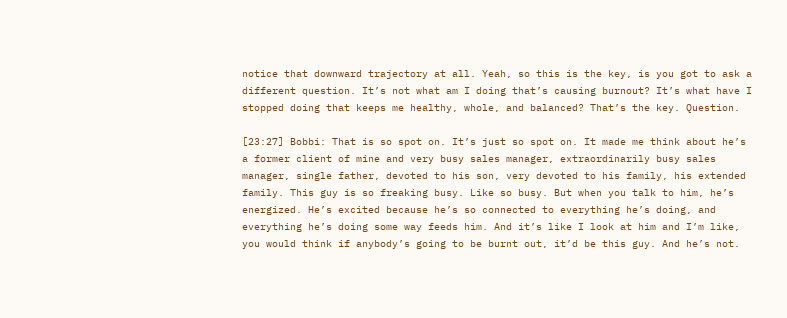notice that downward trajectory at all. Yeah, so this is the key, is you got to ask a different question. It’s not what am I doing that’s causing burnout? It’s what have I stopped doing that keeps me healthy, whole, and balanced? That’s the key. Question.

[23:27] Bobbi: That is so spot on. It’s just so spot on. It made me think about he’s a former client of mine and very busy sales manager, extraordinarily busy sales manager, single father, devoted to his son, very devoted to his family, his extended family. This guy is so freaking busy. Like so busy. But when you talk to him, he’s energized. He’s excited because he’s so connected to everything he’s doing, and everything he’s doing some way feeds him. And it’s like I look at him and I’m like, you would think if anybody’s going to be burnt out, it’d be this guy. And he’s not.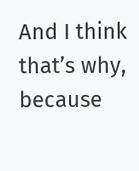And I think that’s why, because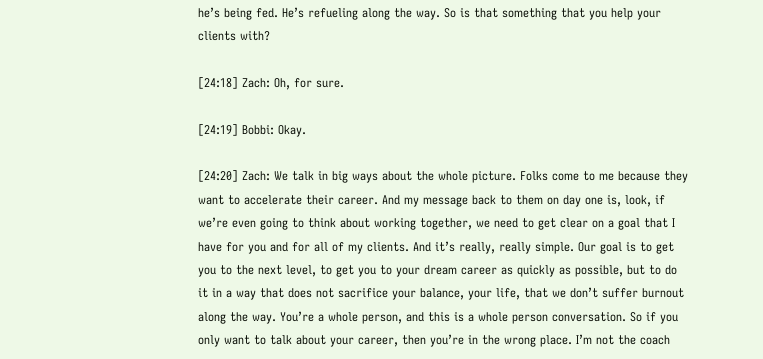he’s being fed. He’s refueling along the way. So is that something that you help your clients with?

[24:18] Zach: Oh, for sure.

[24:19] Bobbi: Okay.

[24:20] Zach: We talk in big ways about the whole picture. Folks come to me because they want to accelerate their career. And my message back to them on day one is, look, if we’re even going to think about working together, we need to get clear on a goal that I have for you and for all of my clients. And it’s really, really simple. Our goal is to get you to the next level, to get you to your dream career as quickly as possible, but to do it in a way that does not sacrifice your balance, your life, that we don’t suffer burnout along the way. You’re a whole person, and this is a whole person conversation. So if you only want to talk about your career, then you’re in the wrong place. I’m not the coach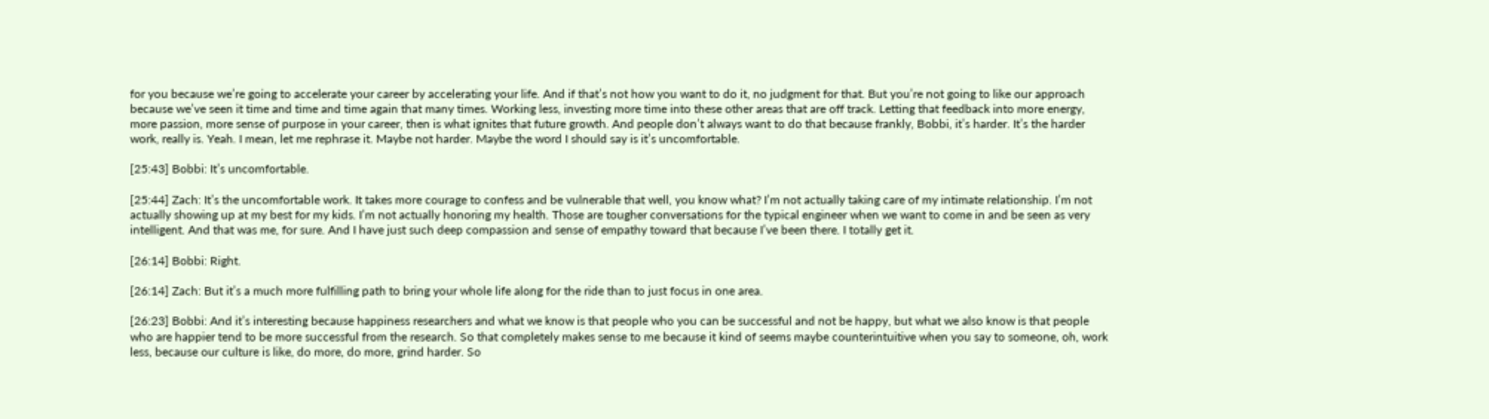for you because we’re going to accelerate your career by accelerating your life. And if that’s not how you want to do it, no judgment for that. But you’re not going to like our approach because we’ve seen it time and time and time again that many times. Working less, investing more time into these other areas that are off track. Letting that feedback into more energy, more passion, more sense of purpose in your career, then is what ignites that future growth. And people don’t always want to do that because frankly, Bobbi, it’s harder. It’s the harder work, really is. Yeah. I mean, let me rephrase it. Maybe not harder. Maybe the word I should say is it’s uncomfortable.

[25:43] Bobbi: It’s uncomfortable.

[25:44] Zach: It’s the uncomfortable work. It takes more courage to confess and be vulnerable that well, you know what? I’m not actually taking care of my intimate relationship. I’m not actually showing up at my best for my kids. I’m not actually honoring my health. Those are tougher conversations for the typical engineer when we want to come in and be seen as very intelligent. And that was me, for sure. And I have just such deep compassion and sense of empathy toward that because I’ve been there. I totally get it.

[26:14] Bobbi: Right.

[26:14] Zach: But it’s a much more fulfilling path to bring your whole life along for the ride than to just focus in one area.

[26:23] Bobbi: And it’s interesting because happiness researchers and what we know is that people who you can be successful and not be happy, but what we also know is that people who are happier tend to be more successful from the research. So that completely makes sense to me because it kind of seems maybe counterintuitive when you say to someone, oh, work less, because our culture is like, do more, do more, grind harder. So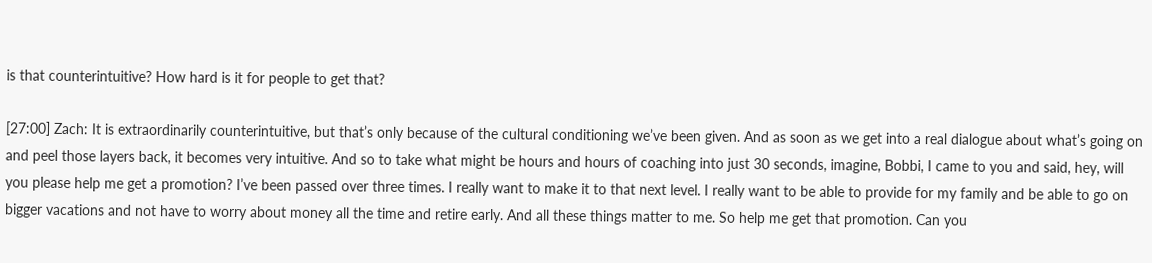is that counterintuitive? How hard is it for people to get that?

[27:00] Zach: It is extraordinarily counterintuitive, but that’s only because of the cultural conditioning we’ve been given. And as soon as we get into a real dialogue about what’s going on and peel those layers back, it becomes very intuitive. And so to take what might be hours and hours of coaching into just 30 seconds, imagine, Bobbi, I came to you and said, hey, will you please help me get a promotion? I’ve been passed over three times. I really want to make it to that next level. I really want to be able to provide for my family and be able to go on bigger vacations and not have to worry about money all the time and retire early. And all these things matter to me. So help me get that promotion. Can you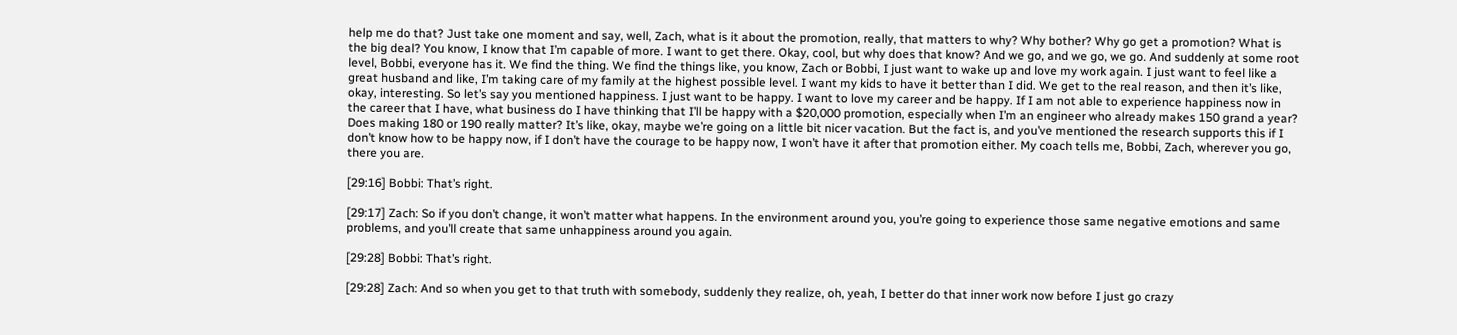help me do that? Just take one moment and say, well, Zach, what is it about the promotion, really, that matters to why? Why bother? Why go get a promotion? What is the big deal? You know, I know that I’m capable of more. I want to get there. Okay, cool, but why does that know? And we go, and we go, we go. And suddenly at some root level, Bobbi, everyone has it. We find the thing. We find the things like, you know, Zach or Bobbi, I just want to wake up and love my work again. I just want to feel like a great husband and like, I’m taking care of my family at the highest possible level. I want my kids to have it better than I did. We get to the real reason, and then it’s like, okay, interesting. So let’s say you mentioned happiness. I just want to be happy. I want to love my career and be happy. If I am not able to experience happiness now in the career that I have, what business do I have thinking that I’ll be happy with a $20,000 promotion, especially when I’m an engineer who already makes 150 grand a year? Does making 180 or 190 really matter? It’s like, okay, maybe we’re going on a little bit nicer vacation. But the fact is, and you’ve mentioned the research supports this if I don’t know how to be happy now, if I don’t have the courage to be happy now, I won’t have it after that promotion either. My coach tells me, Bobbi, Zach, wherever you go, there you are.

[29:16] Bobbi: That’s right.

[29:17] Zach: So if you don’t change, it won’t matter what happens. In the environment around you, you’re going to experience those same negative emotions and same problems, and you’ll create that same unhappiness around you again.

[29:28] Bobbi: That’s right.

[29:28] Zach: And so when you get to that truth with somebody, suddenly they realize, oh, yeah, I better do that inner work now before I just go crazy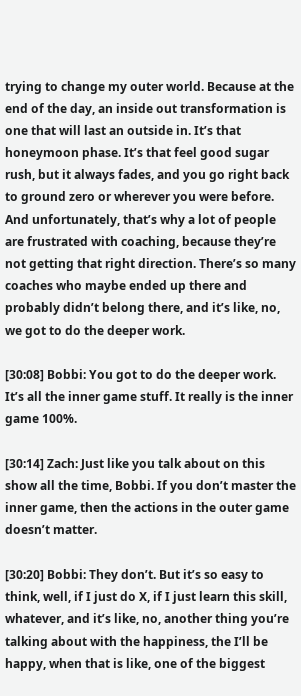trying to change my outer world. Because at the end of the day, an inside out transformation is one that will last an outside in. It’s that honeymoon phase. It’s that feel good sugar rush, but it always fades, and you go right back to ground zero or wherever you were before. And unfortunately, that’s why a lot of people are frustrated with coaching, because they’re not getting that right direction. There’s so many coaches who maybe ended up there and probably didn’t belong there, and it’s like, no, we got to do the deeper work.

[30:08] Bobbi: You got to do the deeper work. It’s all the inner game stuff. It really is the inner game 100%.

[30:14] Zach: Just like you talk about on this show all the time, Bobbi. If you don’t master the inner game, then the actions in the outer game doesn’t matter.

[30:20] Bobbi: They don’t. But it’s so easy to think, well, if I just do X, if I just learn this skill, whatever, and it’s like, no, another thing you’re talking about with the happiness, the I’ll be happy, when that is like, one of the biggest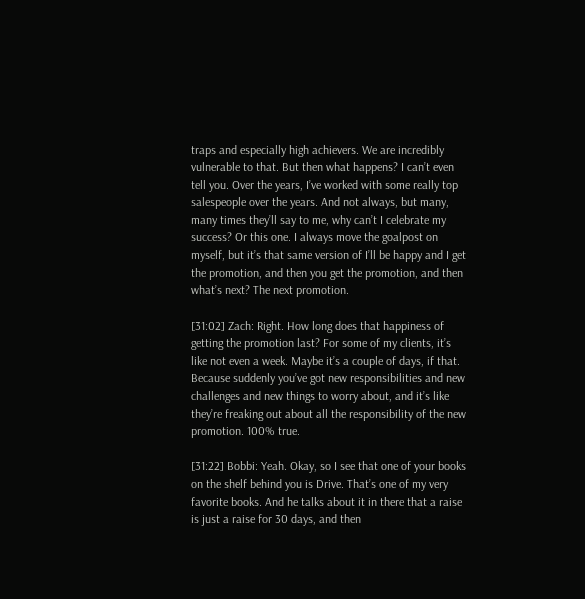traps and especially high achievers. We are incredibly vulnerable to that. But then what happens? I can’t even tell you. Over the years, I’ve worked with some really top salespeople over the years. And not always, but many, many times they’ll say to me, why can’t I celebrate my success? Or this one. I always move the goalpost on myself, but it’s that same version of I’ll be happy and I get the promotion, and then you get the promotion, and then what’s next? The next promotion.

[31:02] Zach: Right. How long does that happiness of getting the promotion last? For some of my clients, it’s like not even a week. Maybe it’s a couple of days, if that. Because suddenly you’ve got new responsibilities and new challenges and new things to worry about, and it’s like they’re freaking out about all the responsibility of the new promotion. 100% true.

[31:22] Bobbi: Yeah. Okay, so I see that one of your books on the shelf behind you is Drive. That’s one of my very favorite books. And he talks about it in there that a raise is just a raise for 30 days, and then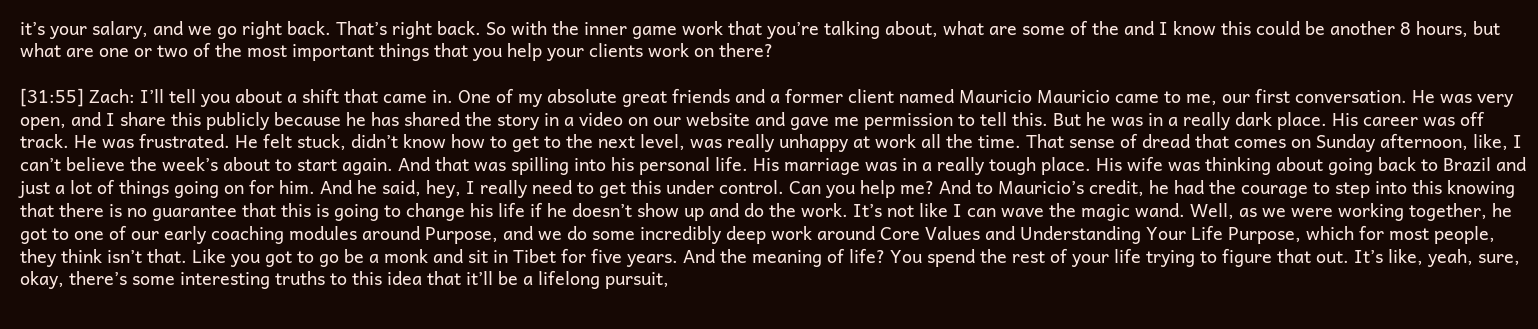it’s your salary, and we go right back. That’s right back. So with the inner game work that you’re talking about, what are some of the and I know this could be another 8 hours, but what are one or two of the most important things that you help your clients work on there?

[31:55] Zach: I’ll tell you about a shift that came in. One of my absolute great friends and a former client named Mauricio Mauricio came to me, our first conversation. He was very open, and I share this publicly because he has shared the story in a video on our website and gave me permission to tell this. But he was in a really dark place. His career was off track. He was frustrated. He felt stuck, didn’t know how to get to the next level, was really unhappy at work all the time. That sense of dread that comes on Sunday afternoon, like, I can’t believe the week’s about to start again. And that was spilling into his personal life. His marriage was in a really tough place. His wife was thinking about going back to Brazil and just a lot of things going on for him. And he said, hey, I really need to get this under control. Can you help me? And to Mauricio’s credit, he had the courage to step into this knowing that there is no guarantee that this is going to change his life if he doesn’t show up and do the work. It’s not like I can wave the magic wand. Well, as we were working together, he got to one of our early coaching modules around Purpose, and we do some incredibly deep work around Core Values and Understanding Your Life Purpose, which for most people, they think isn’t that. Like you got to go be a monk and sit in Tibet for five years. And the meaning of life? You spend the rest of your life trying to figure that out. It’s like, yeah, sure, okay, there’s some interesting truths to this idea that it’ll be a lifelong pursuit,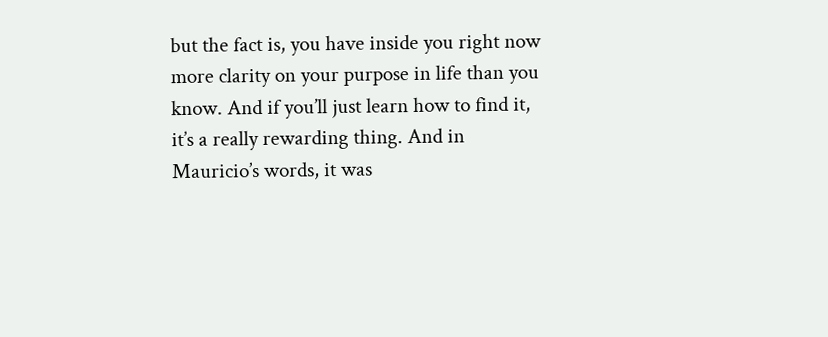but the fact is, you have inside you right now more clarity on your purpose in life than you know. And if you’ll just learn how to find it, it’s a really rewarding thing. And in Mauricio’s words, it was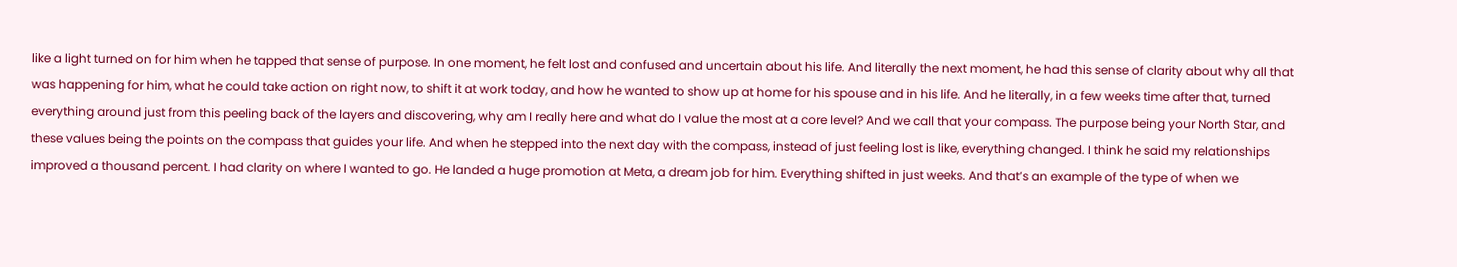like a light turned on for him when he tapped that sense of purpose. In one moment, he felt lost and confused and uncertain about his life. And literally the next moment, he had this sense of clarity about why all that was happening for him, what he could take action on right now, to shift it at work today, and how he wanted to show up at home for his spouse and in his life. And he literally, in a few weeks time after that, turned everything around just from this peeling back of the layers and discovering, why am I really here and what do I value the most at a core level? And we call that your compass. The purpose being your North Star, and these values being the points on the compass that guides your life. And when he stepped into the next day with the compass, instead of just feeling lost is like, everything changed. I think he said my relationships improved a thousand percent. I had clarity on where I wanted to go. He landed a huge promotion at Meta, a dream job for him. Everything shifted in just weeks. And that’s an example of the type of when we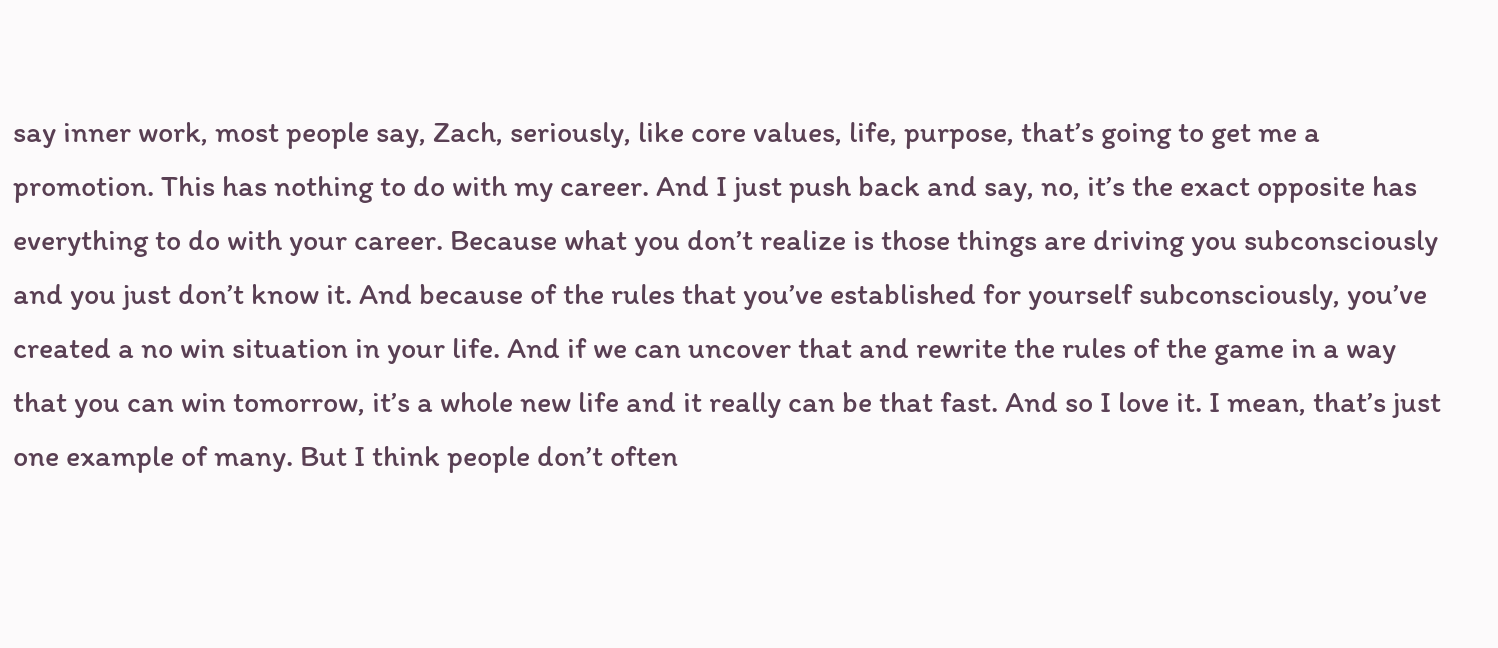say inner work, most people say, Zach, seriously, like core values, life, purpose, that’s going to get me a promotion. This has nothing to do with my career. And I just push back and say, no, it’s the exact opposite has everything to do with your career. Because what you don’t realize is those things are driving you subconsciously and you just don’t know it. And because of the rules that you’ve established for yourself subconsciously, you’ve created a no win situation in your life. And if we can uncover that and rewrite the rules of the game in a way that you can win tomorrow, it’s a whole new life and it really can be that fast. And so I love it. I mean, that’s just one example of many. But I think people don’t often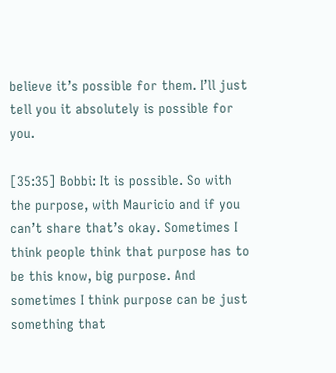believe it’s possible for them. I’ll just tell you it absolutely is possible for you.

[35:35] Bobbi: It is possible. So with the purpose, with Mauricio and if you can’t share that’s okay. Sometimes I think people think that purpose has to be this know, big purpose. And sometimes I think purpose can be just something that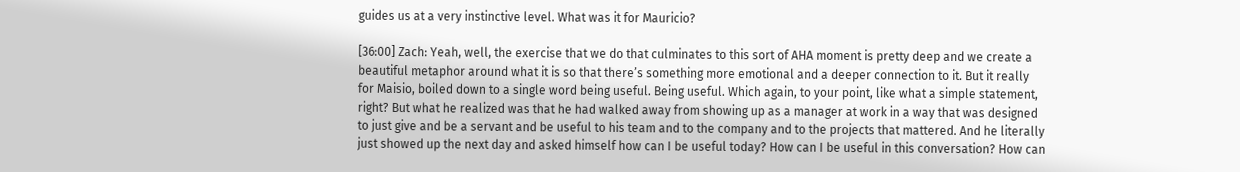guides us at a very instinctive level. What was it for Mauricio?

[36:00] Zach: Yeah, well, the exercise that we do that culminates to this sort of AHA moment is pretty deep and we create a beautiful metaphor around what it is so that there’s something more emotional and a deeper connection to it. But it really for Maisio, boiled down to a single word being useful. Being useful. Which again, to your point, like what a simple statement, right? But what he realized was that he had walked away from showing up as a manager at work in a way that was designed to just give and be a servant and be useful to his team and to the company and to the projects that mattered. And he literally just showed up the next day and asked himself how can I be useful today? How can I be useful in this conversation? How can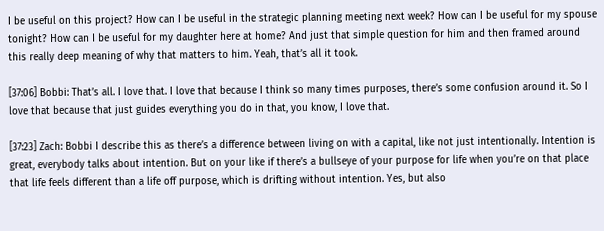I be useful on this project? How can I be useful in the strategic planning meeting next week? How can I be useful for my spouse tonight? How can I be useful for my daughter here at home? And just that simple question for him and then framed around this really deep meaning of why that matters to him. Yeah, that’s all it took.

[37:06] Bobbi: That’s all. I love that. I love that because I think so many times purposes, there’s some confusion around it. So I love that because that just guides everything you do in that, you know, I love that.

[37:23] Zach: Bobbi I describe this as there’s a difference between living on with a capital, like not just intentionally. Intention is great, everybody talks about intention. But on your like if there’s a bullseye of your purpose for life when you’re on that place that life feels different than a life off purpose, which is drifting without intention. Yes, but also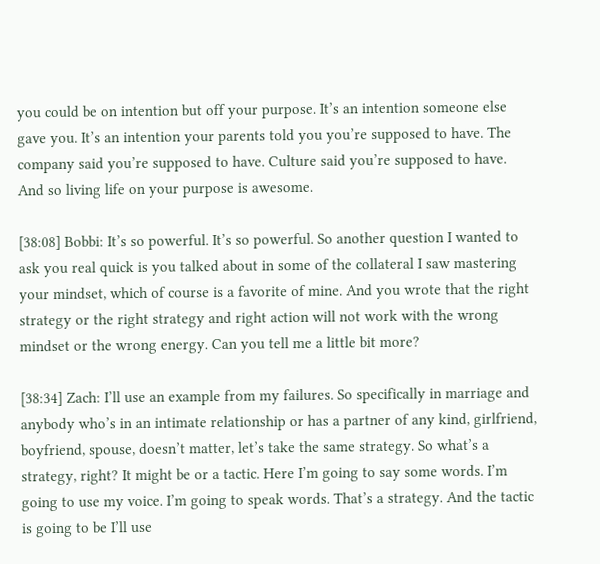you could be on intention but off your purpose. It’s an intention someone else gave you. It’s an intention your parents told you you’re supposed to have. The company said you’re supposed to have. Culture said you’re supposed to have. And so living life on your purpose is awesome.

[38:08] Bobbi: It’s so powerful. It’s so powerful. So another question I wanted to ask you real quick is you talked about in some of the collateral I saw mastering your mindset, which of course is a favorite of mine. And you wrote that the right strategy or the right strategy and right action will not work with the wrong mindset or the wrong energy. Can you tell me a little bit more?

[38:34] Zach: I’ll use an example from my failures. So specifically in marriage and anybody who’s in an intimate relationship or has a partner of any kind, girlfriend, boyfriend, spouse, doesn’t matter, let’s take the same strategy. So what’s a strategy, right? It might be or a tactic. Here I’m going to say some words. I’m going to use my voice. I’m going to speak words. That’s a strategy. And the tactic is going to be I’ll use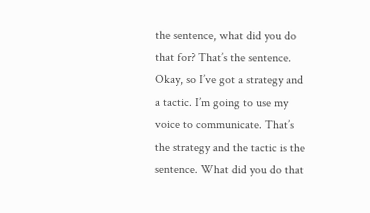the sentence, what did you do that for? That’s the sentence. Okay, so I’ve got a strategy and a tactic. I’m going to use my voice to communicate. That’s the strategy and the tactic is the sentence. What did you do that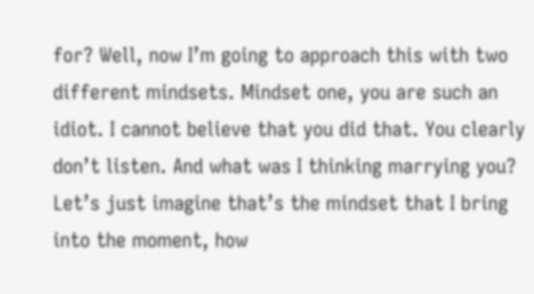for? Well, now I’m going to approach this with two different mindsets. Mindset one, you are such an idiot. I cannot believe that you did that. You clearly don’t listen. And what was I thinking marrying you? Let’s just imagine that’s the mindset that I bring into the moment, how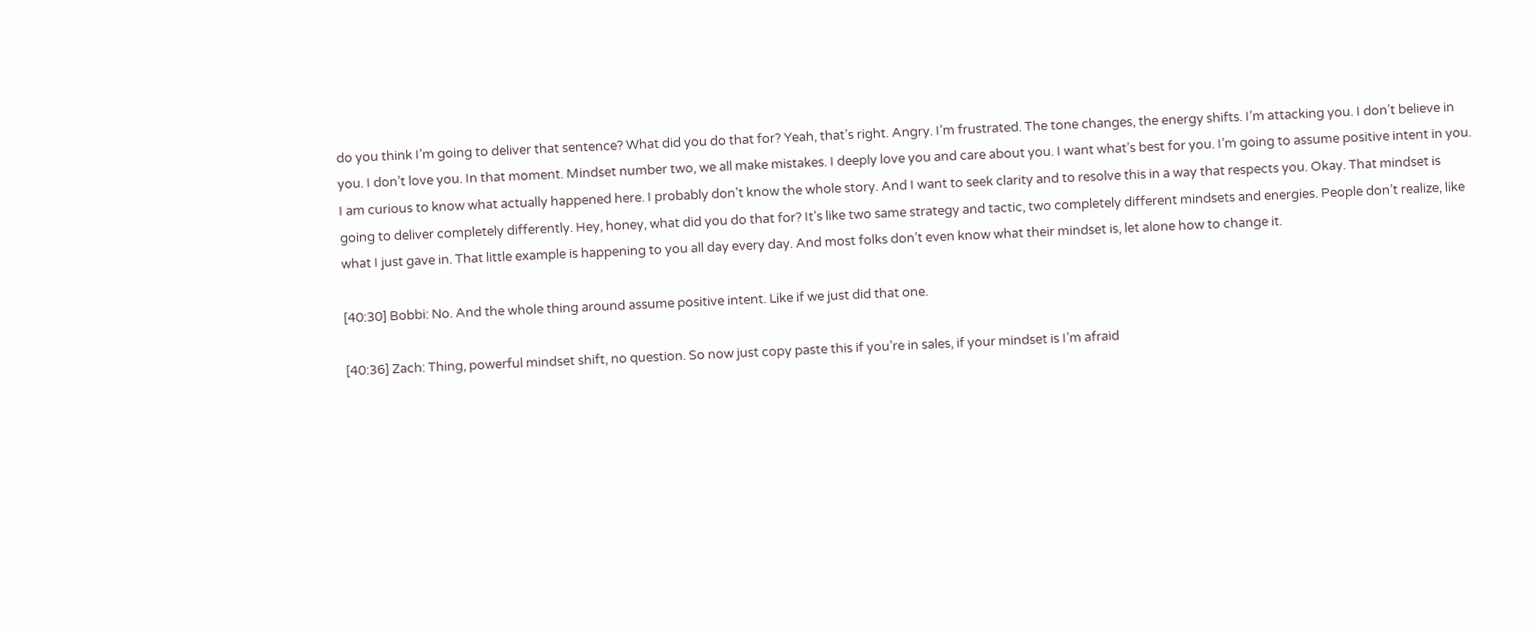do you think I’m going to deliver that sentence? What did you do that for? Yeah, that’s right. Angry. I’m frustrated. The tone changes, the energy shifts. I’m attacking you. I don’t believe in you. I don’t love you. In that moment. Mindset number two, we all make mistakes. I deeply love you and care about you. I want what’s best for you. I’m going to assume positive intent in you. I am curious to know what actually happened here. I probably don’t know the whole story. And I want to seek clarity and to resolve this in a way that respects you. Okay. That mindset is going to deliver completely differently. Hey, honey, what did you do that for? It’s like two same strategy and tactic, two completely different mindsets and energies. People don’t realize, like what I just gave in. That little example is happening to you all day every day. And most folks don’t even know what their mindset is, let alone how to change it.

[40:30] Bobbi: No. And the whole thing around assume positive intent. Like if we just did that one.

[40:36] Zach: Thing, powerful mindset shift, no question. So now just copy paste this if you’re in sales, if your mindset is I’m afraid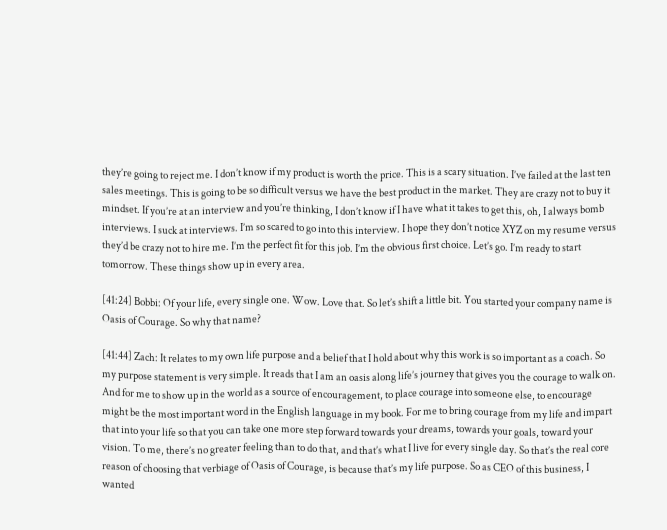they’re going to reject me. I don’t know if my product is worth the price. This is a scary situation. I’ve failed at the last ten sales meetings. This is going to be so difficult versus we have the best product in the market. They are crazy not to buy it mindset. If you’re at an interview and you’re thinking, I don’t know if I have what it takes to get this, oh, I always bomb interviews. I suck at interviews. I’m so scared to go into this interview. I hope they don’t notice XYZ on my resume versus they’d be crazy not to hire me. I’m the perfect fit for this job. I’m the obvious first choice. Let’s go. I’m ready to start tomorrow. These things show up in every area.

[41:24] Bobbi: Of your life, every single one. Wow. Love that. So let’s shift a little bit. You started your company name is Oasis of Courage. So why that name?

[41:44] Zach: It relates to my own life purpose and a belief that I hold about why this work is so important as a coach. So my purpose statement is very simple. It reads that I am an oasis along life’s journey that gives you the courage to walk on. And for me to show up in the world as a source of encouragement, to place courage into someone else, to encourage might be the most important word in the English language in my book. For me to bring courage from my life and impart that into your life so that you can take one more step forward towards your dreams, towards your goals, toward your vision. To me, there’s no greater feeling than to do that, and that’s what I live for every single day. So that’s the real core reason of choosing that verbiage of Oasis of Courage, is because that’s my life purpose. So as CEO of this business, I wanted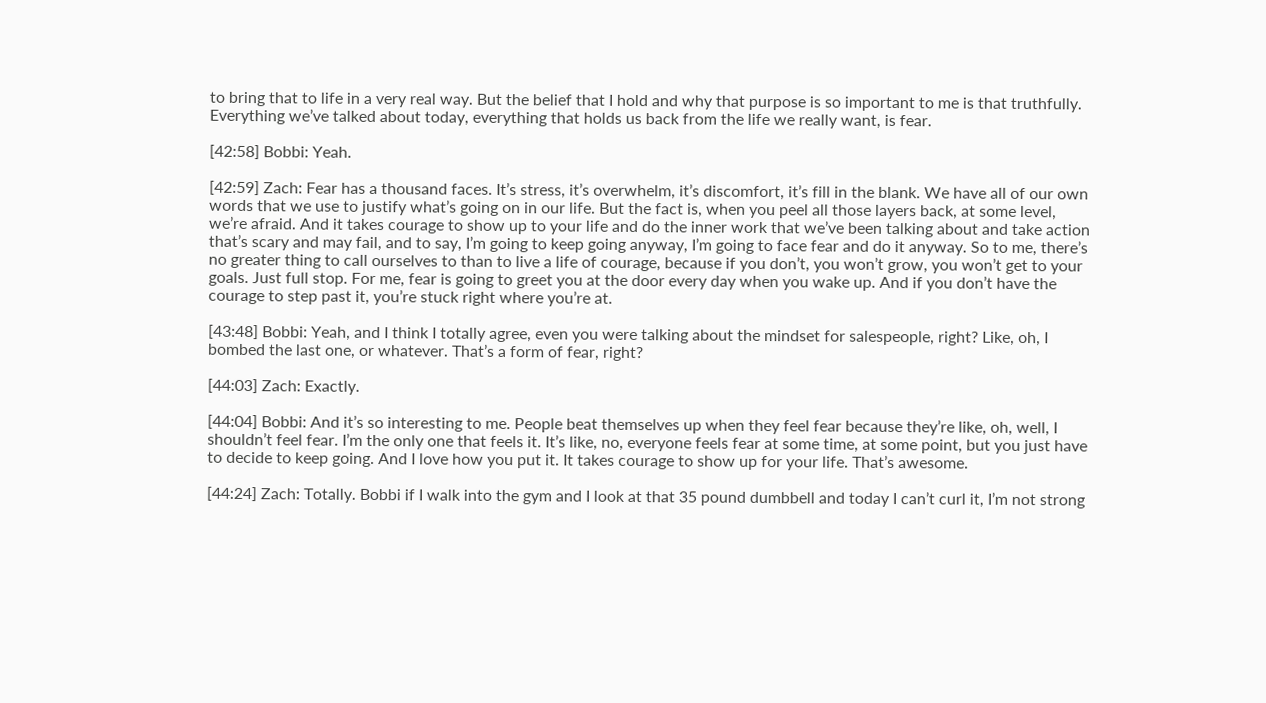to bring that to life in a very real way. But the belief that I hold and why that purpose is so important to me is that truthfully. Everything we’ve talked about today, everything that holds us back from the life we really want, is fear.

[42:58] Bobbi: Yeah.

[42:59] Zach: Fear has a thousand faces. It’s stress, it’s overwhelm, it’s discomfort, it’s fill in the blank. We have all of our own words that we use to justify what’s going on in our life. But the fact is, when you peel all those layers back, at some level, we’re afraid. And it takes courage to show up to your life and do the inner work that we’ve been talking about and take action that’s scary and may fail, and to say, I’m going to keep going anyway, I’m going to face fear and do it anyway. So to me, there’s no greater thing to call ourselves to than to live a life of courage, because if you don’t, you won’t grow, you won’t get to your goals. Just full stop. For me, fear is going to greet you at the door every day when you wake up. And if you don’t have the courage to step past it, you’re stuck right where you’re at.

[43:48] Bobbi: Yeah, and I think I totally agree, even you were talking about the mindset for salespeople, right? Like, oh, I bombed the last one, or whatever. That’s a form of fear, right?

[44:03] Zach: Exactly.

[44:04] Bobbi: And it’s so interesting to me. People beat themselves up when they feel fear because they’re like, oh, well, I shouldn’t feel fear. I’m the only one that feels it. It’s like, no, everyone feels fear at some time, at some point, but you just have to decide to keep going. And I love how you put it. It takes courage to show up for your life. That’s awesome.

[44:24] Zach: Totally. Bobbi if I walk into the gym and I look at that 35 pound dumbbell and today I can’t curl it, I’m not strong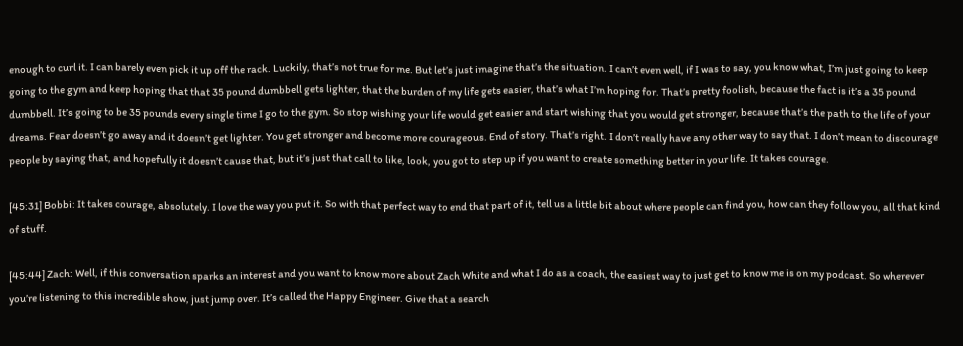enough to curl it. I can barely even pick it up off the rack. Luckily, that’s not true for me. But let’s just imagine that’s the situation. I can’t even well, if I was to say, you know what, I’m just going to keep going to the gym and keep hoping that that 35 pound dumbbell gets lighter, that the burden of my life gets easier, that’s what I’m hoping for. That’s pretty foolish, because the fact is it’s a 35 pound dumbbell. It’s going to be 35 pounds every single time I go to the gym. So stop wishing your life would get easier and start wishing that you would get stronger, because that’s the path to the life of your dreams. Fear doesn’t go away and it doesn’t get lighter. You get stronger and become more courageous. End of story. That’s right. I don’t really have any other way to say that. I don’t mean to discourage people by saying that, and hopefully it doesn’t cause that, but it’s just that call to like, look, you got to step up if you want to create something better in your life. It takes courage.

[45:31] Bobbi: It takes courage, absolutely. I love the way you put it. So with that perfect way to end that part of it, tell us a little bit about where people can find you, how can they follow you, all that kind of stuff.

[45:44] Zach: Well, if this conversation sparks an interest and you want to know more about Zach White and what I do as a coach, the easiest way to just get to know me is on my podcast. So wherever you’re listening to this incredible show, just jump over. It’s called the Happy Engineer. Give that a search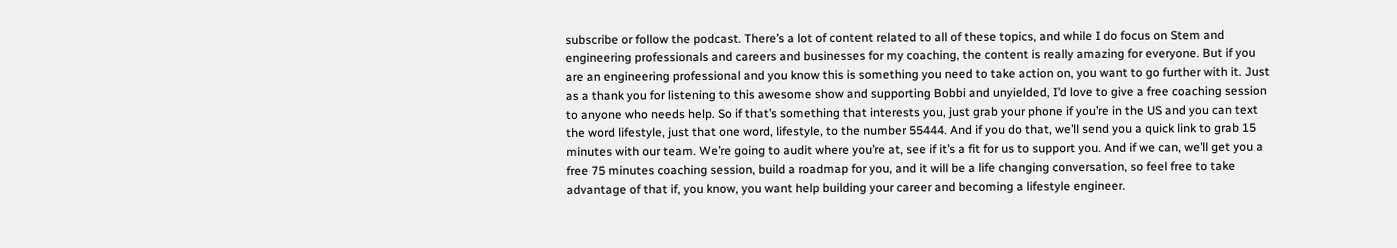subscribe or follow the podcast. There’s a lot of content related to all of these topics, and while I do focus on Stem and engineering professionals and careers and businesses for my coaching, the content is really amazing for everyone. But if you are an engineering professional and you know this is something you need to take action on, you want to go further with it. Just as a thank you for listening to this awesome show and supporting Bobbi and unyielded, I’d love to give a free coaching session to anyone who needs help. So if that’s something that interests you, just grab your phone if you’re in the US and you can text the word lifestyle, just that one word, lifestyle, to the number 55444. And if you do that, we’ll send you a quick link to grab 15 minutes with our team. We’re going to audit where you’re at, see if it’s a fit for us to support you. And if we can, we’ll get you a free 75 minutes coaching session, build a roadmap for you, and it will be a life changing conversation, so feel free to take advantage of that if, you know, you want help building your career and becoming a lifestyle engineer.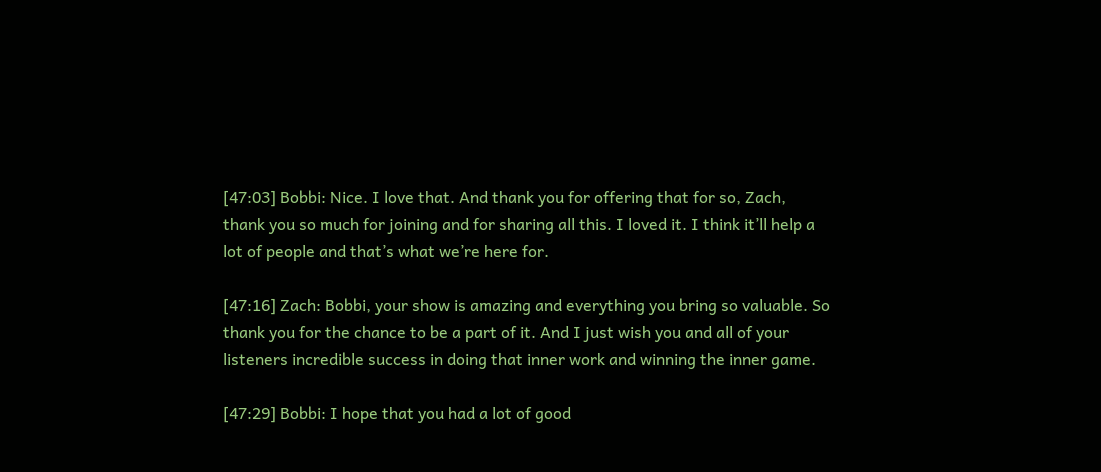[47:03] Bobbi: Nice. I love that. And thank you for offering that for so, Zach, thank you so much for joining and for sharing all this. I loved it. I think it’ll help a lot of people and that’s what we’re here for.

[47:16] Zach: Bobbi, your show is amazing and everything you bring so valuable. So thank you for the chance to be a part of it. And I just wish you and all of your listeners incredible success in doing that inner work and winning the inner game.

[47:29] Bobbi: I hope that you had a lot of good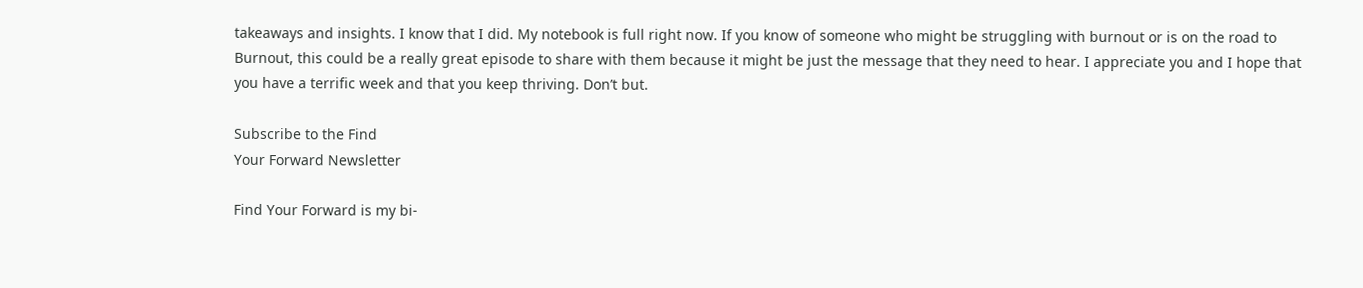takeaways and insights. I know that I did. My notebook is full right now. If you know of someone who might be struggling with burnout or is on the road to Burnout, this could be a really great episode to share with them because it might be just the message that they need to hear. I appreciate you and I hope that you have a terrific week and that you keep thriving. Don’t but.

Subscribe to the Find
Your Forward Newsletter

Find Your Forward is my bi-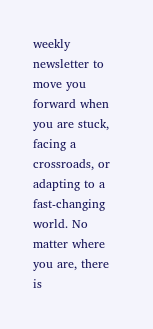weekly newsletter to move you forward when you are stuck, facing a crossroads, or adapting to a fast-changing world. No matter where you are, there is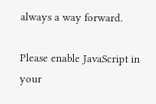always a way forward.

Please enable JavaScript in your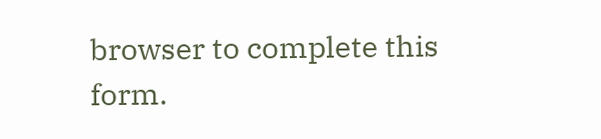browser to complete this form.